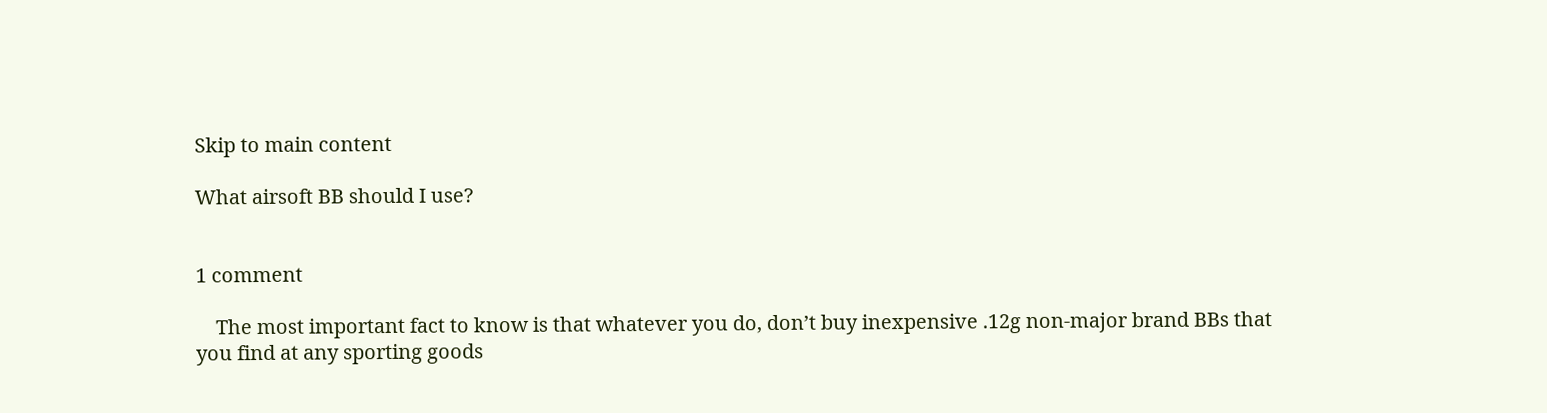Skip to main content

What airsoft BB should I use?


1 comment

    The most important fact to know is that whatever you do, don’t buy inexpensive .12g non-major brand BBs that you find at any sporting goods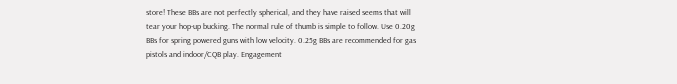store! These BBs are not perfectly spherical, and they have raised seems that will tear your hop-up bucking. The normal rule of thumb is simple to follow. Use 0.20g BBs for spring powered guns with low velocity. 0.25g BBs are recommended for gas pistols and indoor/CQB play. Engagement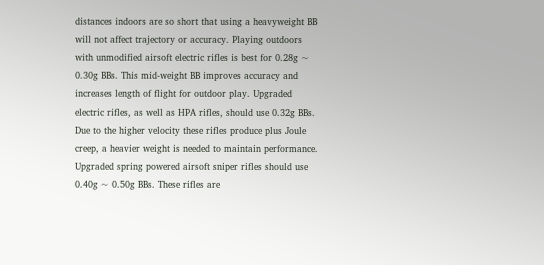distances indoors are so short that using a heavyweight BB will not affect trajectory or accuracy. Playing outdoors with unmodified airsoft electric rifles is best for 0.28g ~ 0.30g BBs. This mid-weight BB improves accuracy and increases length of flight for outdoor play. Upgraded electric rifles, as well as HPA rifles, should use 0.32g BBs. Due to the higher velocity these rifles produce plus Joule creep, a heavier weight is needed to maintain performance. Upgraded spring powered airsoft sniper rifles should use 0.40g ~ 0.50g BBs. These rifles are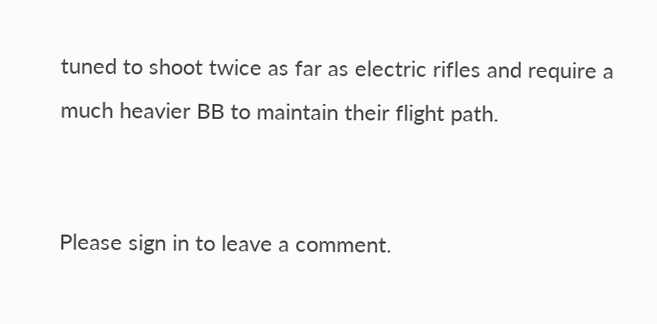tuned to shoot twice as far as electric rifles and require a much heavier BB to maintain their flight path.


Please sign in to leave a comment.